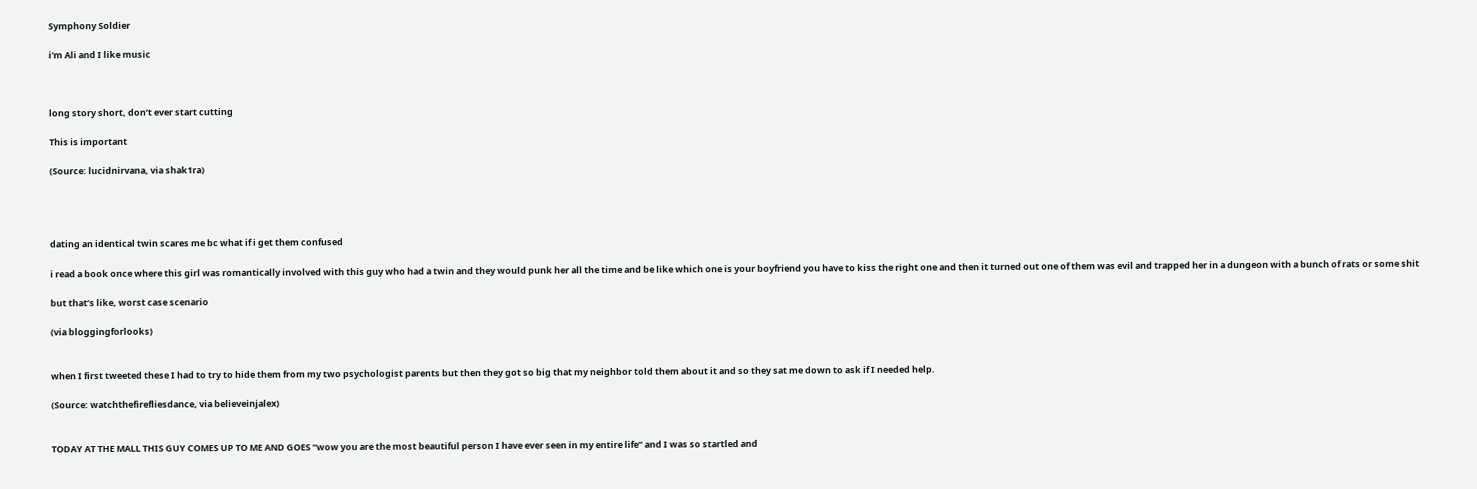Symphony Soldier

i'm Ali and I like music



long story short, don’t ever start cutting

This is important

(Source: lucidnirvana, via shak1ra)




dating an identical twin scares me bc what if i get them confused

i read a book once where this girl was romantically involved with this guy who had a twin and they would punk her all the time and be like which one is your boyfriend you have to kiss the right one and then it turned out one of them was evil and trapped her in a dungeon with a bunch of rats or some shit

but that’s like, worst case scenario

(via bloggingforlooks)


when I first tweeted these I had to try to hide them from my two psychologist parents but then they got so big that my neighbor told them about it and so they sat me down to ask if I needed help.

(Source: watchthefirefliesdance, via believeinjalex)


TODAY AT THE MALL THIS GUY COMES UP TO ME AND GOES “wow you are the most beautiful person I have ever seen in my entire life” and I was so startled and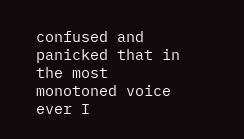confused and panicked that in the most monotoned voice ever I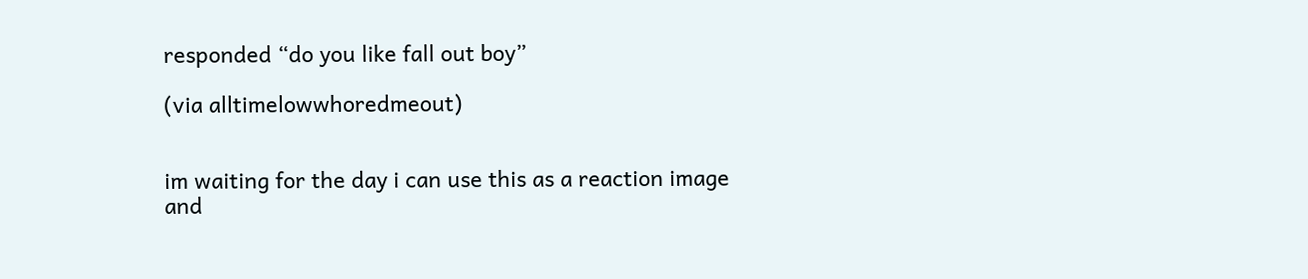responded “do you like fall out boy”

(via alltimelowwhoredmeout)


im waiting for the day i can use this as a reaction image and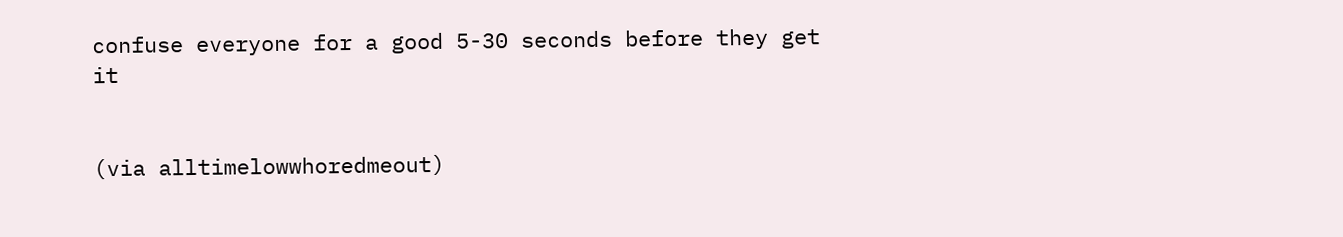confuse everyone for a good 5-30 seconds before they get it


(via alltimelowwhoredmeout)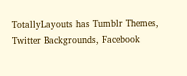TotallyLayouts has Tumblr Themes, Twitter Backgrounds, Facebook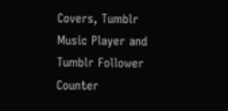Covers, Tumblr Music Player and Tumblr Follower Counter